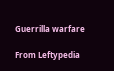Guerrilla warfare

From Leftypedia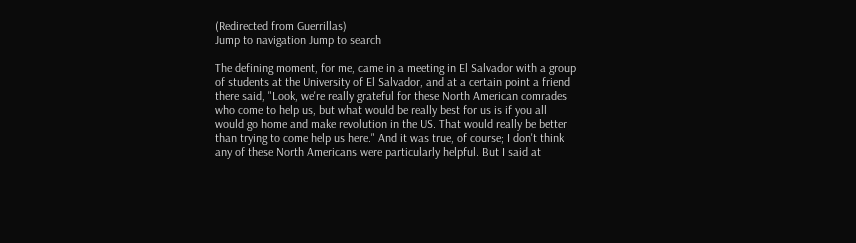(Redirected from Guerrillas)
Jump to navigation Jump to search

The defining moment, for me, came in a meeting in El Salvador with a group of students at the University of El Salvador, and at a certain point a friend there said, "Look, we're really grateful for these North American comrades who come to help us, but what would be really best for us is if you all would go home and make revolution in the US. That would really be better than trying to come help us here." And it was true, of course; I don't think any of these North Americans were particularly helpful. But I said at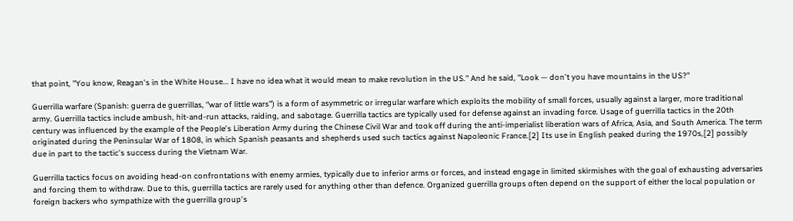that point, "You know, Reagan's in the White House... I have no idea what it would mean to make revolution in the US." And he said, "Look — don't you have mountains in the US?"

Guerrilla warfare (Spanish: guerra de guerrillas, "war of little wars") is a form of asymmetric or irregular warfare which exploits the mobility of small forces, usually against a larger, more traditional army. Guerrilla tactics include ambush, hit-and-run attacks, raiding, and sabotage. Guerrilla tactics are typically used for defense against an invading force. Usage of guerrilla tactics in the 20th century was influenced by the example of the People's Liberation Army during the Chinese Civil War and took off during the anti-imperialist liberation wars of Africa, Asia, and South America. The term originated during the Peninsular War of 1808, in which Spanish peasants and shepherds used such tactics against Napoleonic France.[2] Its use in English peaked during the 1970s,[2] possibly due in part to the tactic's success during the Vietnam War.

Guerrilla tactics focus on avoiding head-on confrontations with enemy armies, typically due to inferior arms or forces, and instead engage in limited skirmishes with the goal of exhausting adversaries and forcing them to withdraw. Due to this, guerrilla tactics are rarely used for anything other than defence. Organized guerrilla groups often depend on the support of either the local population or foreign backers who sympathize with the guerrilla group's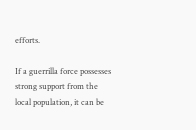efforts.

If a guerrilla force possesses strong support from the local population, it can be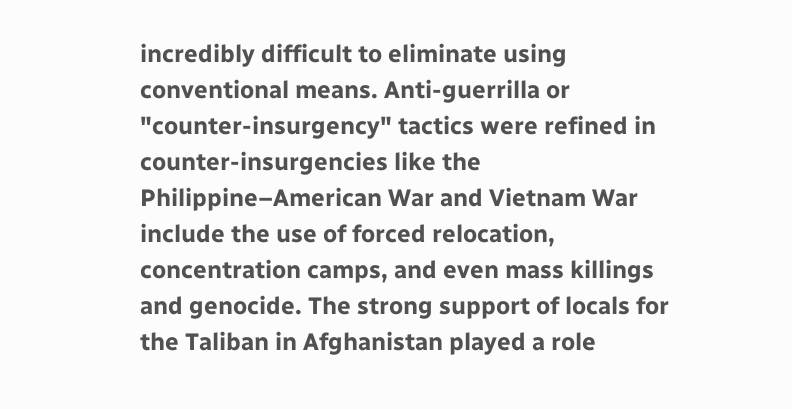incredibly difficult to eliminate using conventional means. Anti-guerrilla or "counter-insurgency" tactics were refined in counter-insurgencies like the Philippine–American War and Vietnam War include the use of forced relocation, concentration camps, and even mass killings and genocide. The strong support of locals for the Taliban in Afghanistan played a role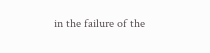in the failure of the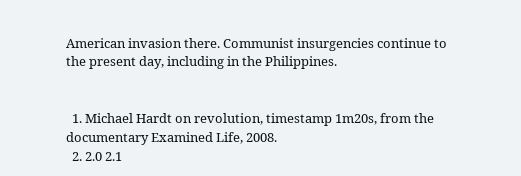American invasion there. Communist insurgencies continue to the present day, including in the Philippines.


  1. Michael Hardt on revolution, timestamp 1m20s, from the documentary Examined Life, 2008.
  2. 2.0 2.1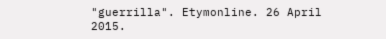"guerrilla". Etymonline. 26 April 2015.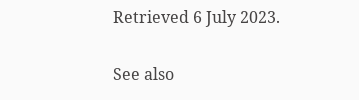Retrieved 6 July 2023.

See also